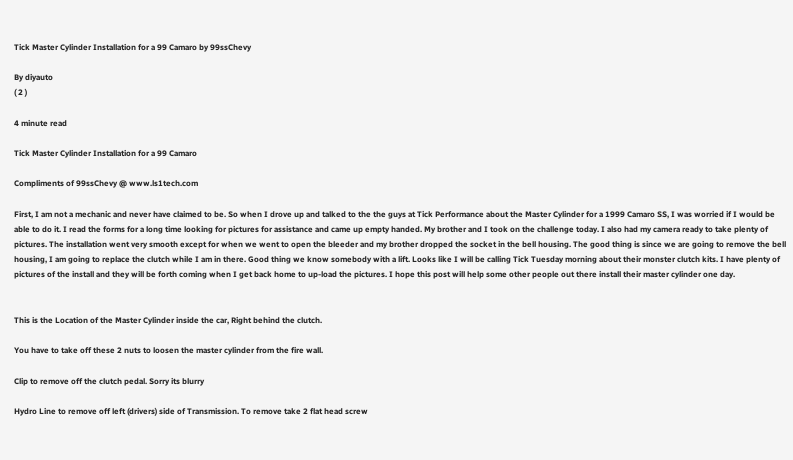Tick Master Cylinder Installation for a 99 Camaro by 99ssChevy

By diyauto
( 2 )

4 minute read

Tick Master Cylinder Installation for a 99 Camaro

Compliments of 99ssChevy @ www.ls1tech.com

First, I am not a mechanic and never have claimed to be. So when I drove up and talked to the the guys at Tick Performance about the Master Cylinder for a 1999 Camaro SS, I was worried if I would be able to do it. I read the forms for a long time looking for pictures for assistance and came up empty handed. My brother and I took on the challenge today. I also had my camera ready to take plenty of pictures. The installation went very smooth except for when we went to open the bleeder and my brother dropped the socket in the bell housing. The good thing is since we are going to remove the bell housing, I am going to replace the clutch while I am in there. Good thing we know somebody with a lift. Looks like I will be calling Tick Tuesday morning about their monster clutch kits. I have plenty of pictures of the install and they will be forth coming when I get back home to up-load the pictures. I hope this post will help some other people out there install their master cylinder one day.


This is the Location of the Master Cylinder inside the car, Right behind the clutch.

You have to take off these 2 nuts to loosen the master cylinder from the fire wall.

Clip to remove off the clutch pedal. Sorry its blurry

Hydro Line to remove off left (drivers) side of Transmission. To remove take 2 flat head screw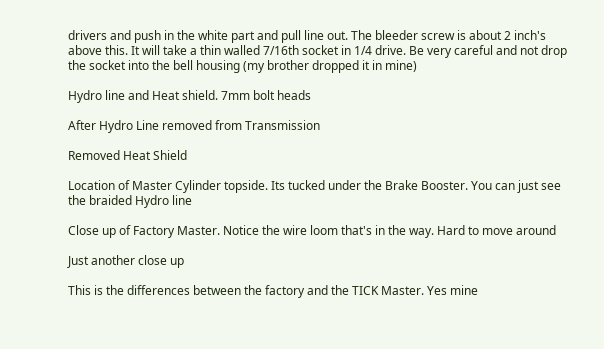drivers and push in the white part and pull line out. The bleeder screw is about 2 inch's above this. It will take a thin walled 7/16th socket in 1/4 drive. Be very careful and not drop the socket into the bell housing (my brother dropped it in mine)

Hydro line and Heat shield. 7mm bolt heads

After Hydro Line removed from Transmission

Removed Heat Shield

Location of Master Cylinder topside. Its tucked under the Brake Booster. You can just see the braided Hydro line

Close up of Factory Master. Notice the wire loom that's in the way. Hard to move around

Just another close up

This is the differences between the factory and the TICK Master. Yes mine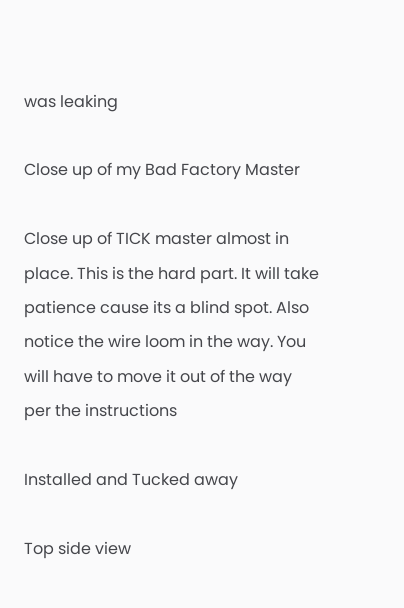was leaking

Close up of my Bad Factory Master

Close up of TICK master almost in place. This is the hard part. It will take patience cause its a blind spot. Also notice the wire loom in the way. You will have to move it out of the way per the instructions

Installed and Tucked away

Top side view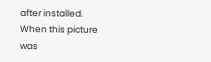after installed. When this picture was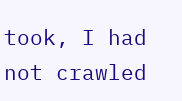took, I had not crawled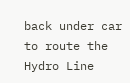back under car to route the Hydro Line